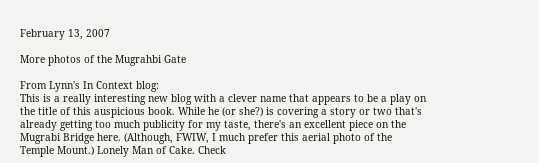February 13, 2007

More photos of the Mugrahbi Gate

From Lynn's In Context blog:
This is a really interesting new blog with a clever name that appears to be a play on the title of this auspicious book. While he (or she?) is covering a story or two that's already getting too much publicity for my taste, there's an excellent piece on the Mugrabi Bridge here. (Although, FWIW, I much prefer this aerial photo of the Temple Mount.) Lonely Man of Cake. Check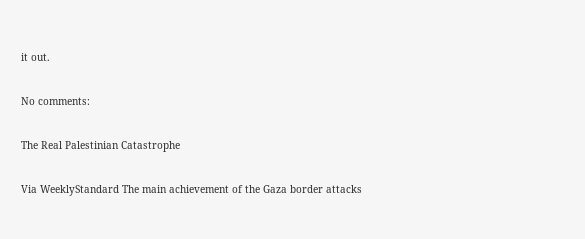it out.

No comments:

The Real Palestinian Catastrophe

Via WeeklyStandard The main achievement of the Gaza border attacks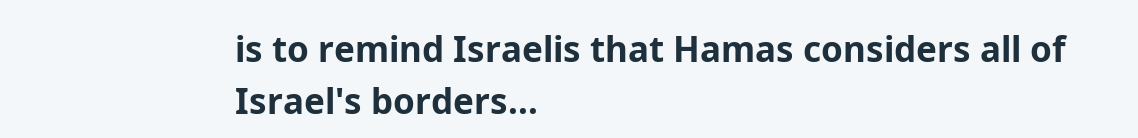is to remind Israelis that Hamas considers all of Israel's borders...